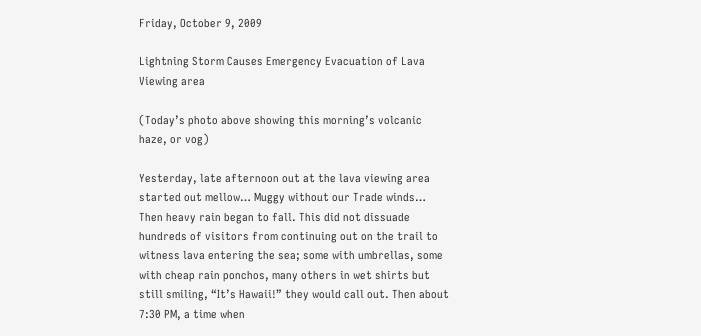Friday, October 9, 2009

Lightning Storm Causes Emergency Evacuation of Lava Viewing area

(Today’s photo above showing this morning’s volcanic haze, or vog)

Yesterday, late afternoon out at the lava viewing area started out mellow… Muggy without our Trade winds… Then heavy rain began to fall. This did not dissuade hundreds of visitors from continuing out on the trail to witness lava entering the sea; some with umbrellas, some with cheap rain ponchos, many others in wet shirts but still smiling, “It’s Hawaii!” they would call out. Then about 7:30 PM, a time when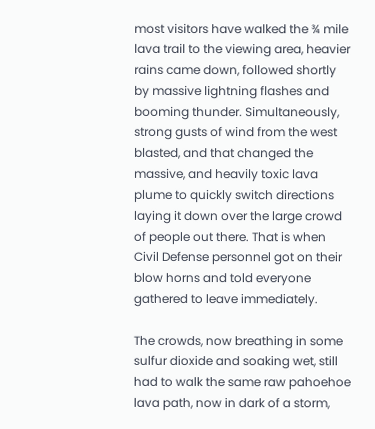most visitors have walked the ¾ mile lava trail to the viewing area, heavier rains came down, followed shortly by massive lightning flashes and booming thunder. Simultaneously, strong gusts of wind from the west blasted, and that changed the massive, and heavily toxic lava plume to quickly switch directions laying it down over the large crowd of people out there. That is when Civil Defense personnel got on their blow horns and told everyone gathered to leave immediately.

The crowds, now breathing in some sulfur dioxide and soaking wet, still had to walk the same raw pahoehoe lava path, now in dark of a storm,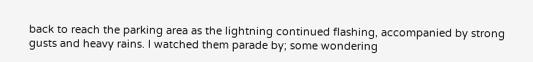back to reach the parking area as the lightning continued flashing, accompanied by strong gusts and heavy rains. I watched them parade by; some wondering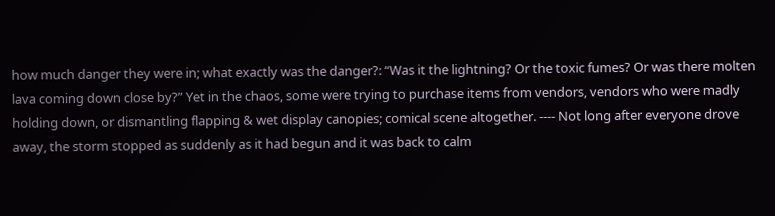how much danger they were in; what exactly was the danger?: “Was it the lightning? Or the toxic fumes? Or was there molten lava coming down close by?” Yet in the chaos, some were trying to purchase items from vendors, vendors who were madly holding down, or dismantling flapping & wet display canopies; comical scene altogether. ---- Not long after everyone drove away, the storm stopped as suddenly as it had begun and it was back to calm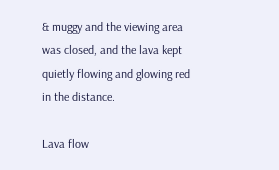& muggy and the viewing area was closed, and the lava kept quietly flowing and glowing red in the distance.

Lava flow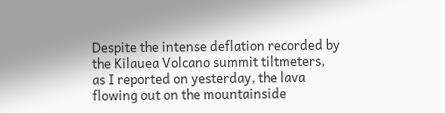Despite the intense deflation recorded by the Kilauea Volcano summit tiltmeters, as I reported on yesterday, the lava flowing out on the mountainside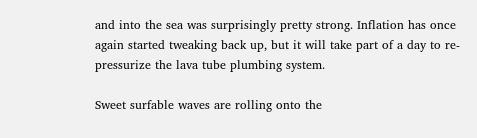and into the sea was surprisingly pretty strong. Inflation has once again started tweaking back up, but it will take part of a day to re-pressurize the lava tube plumbing system.

Sweet surfable waves are rolling onto the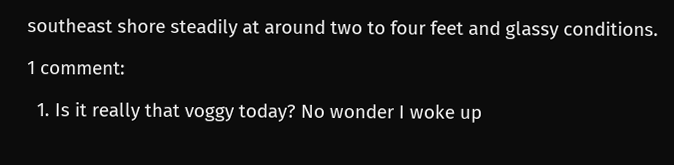southeast shore steadily at around two to four feet and glassy conditions.

1 comment:

  1. Is it really that voggy today? No wonder I woke up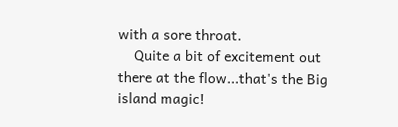with a sore throat.
    Quite a bit of excitement out there at the flow...that's the Big island magic!